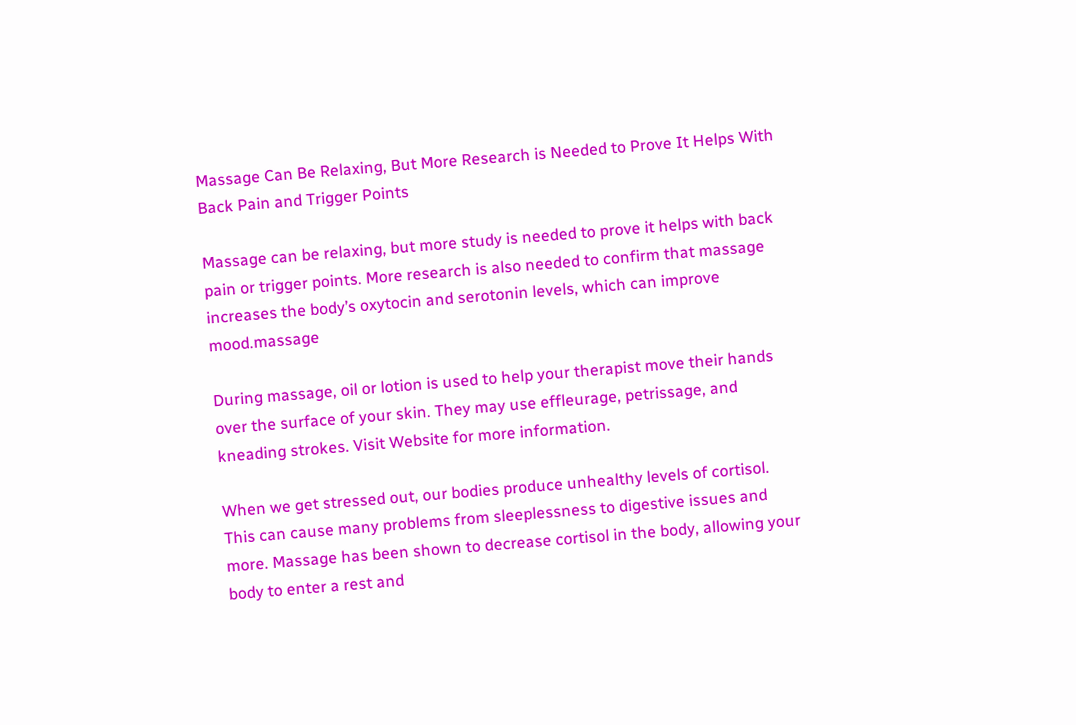Massage Can Be Relaxing, But More Research is Needed to Prove It Helps With Back Pain and Trigger Points

Massage can be relaxing, but more study is needed to prove it helps with back pain or trigger points. More research is also needed to confirm that massage increases the body’s oxytocin and serotonin levels, which can improve mood.massage

During massage, oil or lotion is used to help your therapist move their hands over the surface of your skin. They may use effleurage, petrissage, and kneading strokes. Visit Website for more information.

When we get stressed out, our bodies produce unhealthy levels of cortisol. This can cause many problems from sleeplessness to digestive issues and more. Massage has been shown to decrease cortisol in the body, allowing your body to enter a rest and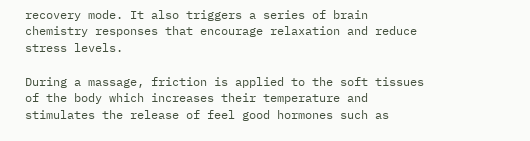recovery mode. It also triggers a series of brain chemistry responses that encourage relaxation and reduce stress levels.

During a massage, friction is applied to the soft tissues of the body which increases their temperature and stimulates the release of feel good hormones such as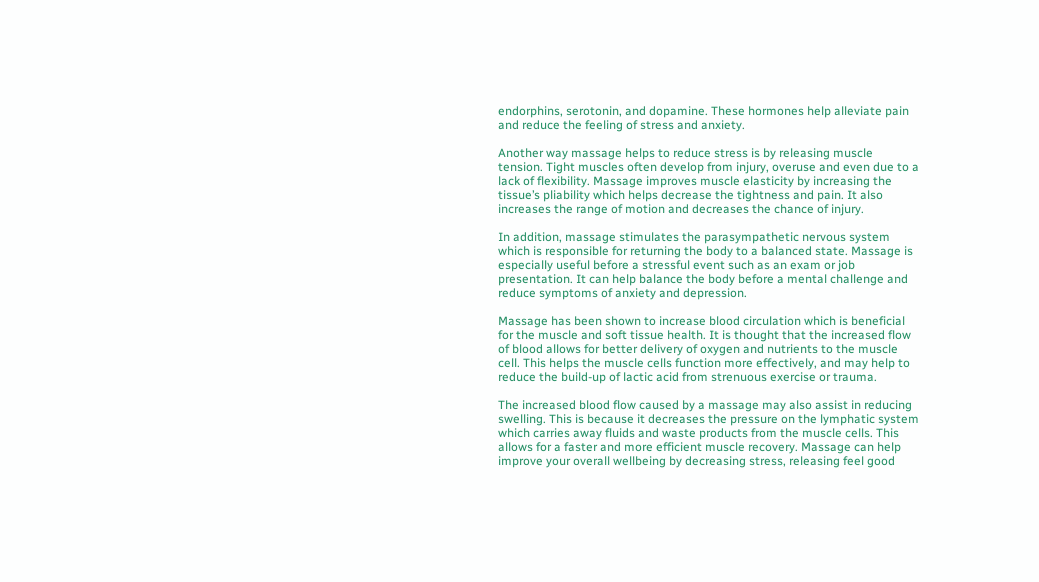endorphins, serotonin, and dopamine. These hormones help alleviate pain and reduce the feeling of stress and anxiety.

Another way massage helps to reduce stress is by releasing muscle tension. Tight muscles often develop from injury, overuse and even due to a lack of flexibility. Massage improves muscle elasticity by increasing the tissue’s pliability which helps decrease the tightness and pain. It also increases the range of motion and decreases the chance of injury.

In addition, massage stimulates the parasympathetic nervous system which is responsible for returning the body to a balanced state. Massage is especially useful before a stressful event such as an exam or job presentation. It can help balance the body before a mental challenge and reduce symptoms of anxiety and depression.

Massage has been shown to increase blood circulation which is beneficial for the muscle and soft tissue health. It is thought that the increased flow of blood allows for better delivery of oxygen and nutrients to the muscle cell. This helps the muscle cells function more effectively, and may help to reduce the build-up of lactic acid from strenuous exercise or trauma.

The increased blood flow caused by a massage may also assist in reducing swelling. This is because it decreases the pressure on the lymphatic system which carries away fluids and waste products from the muscle cells. This allows for a faster and more efficient muscle recovery. Massage can help improve your overall wellbeing by decreasing stress, releasing feel good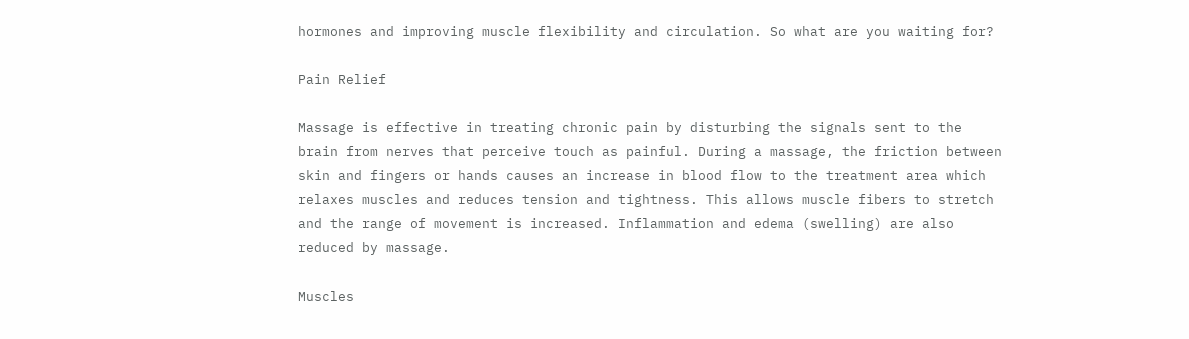hormones and improving muscle flexibility and circulation. So what are you waiting for?

Pain Relief

Massage is effective in treating chronic pain by disturbing the signals sent to the brain from nerves that perceive touch as painful. During a massage, the friction between skin and fingers or hands causes an increase in blood flow to the treatment area which relaxes muscles and reduces tension and tightness. This allows muscle fibers to stretch and the range of movement is increased. Inflammation and edema (swelling) are also reduced by massage.

Muscles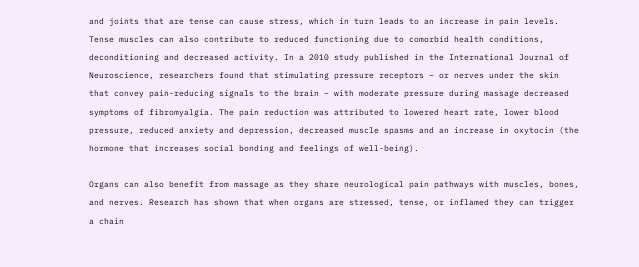and joints that are tense can cause stress, which in turn leads to an increase in pain levels. Tense muscles can also contribute to reduced functioning due to comorbid health conditions, deconditioning and decreased activity. In a 2010 study published in the International Journal of Neuroscience, researchers found that stimulating pressure receptors – or nerves under the skin that convey pain-reducing signals to the brain – with moderate pressure during massage decreased symptoms of fibromyalgia. The pain reduction was attributed to lowered heart rate, lower blood pressure, reduced anxiety and depression, decreased muscle spasms and an increase in oxytocin (the hormone that increases social bonding and feelings of well-being).

Organs can also benefit from massage as they share neurological pain pathways with muscles, bones, and nerves. Research has shown that when organs are stressed, tense, or inflamed they can trigger a chain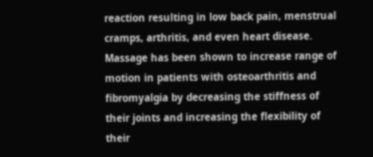reaction resulting in low back pain, menstrual cramps, arthritis, and even heart disease. Massage has been shown to increase range of motion in patients with osteoarthritis and fibromyalgia by decreasing the stiffness of their joints and increasing the flexibility of their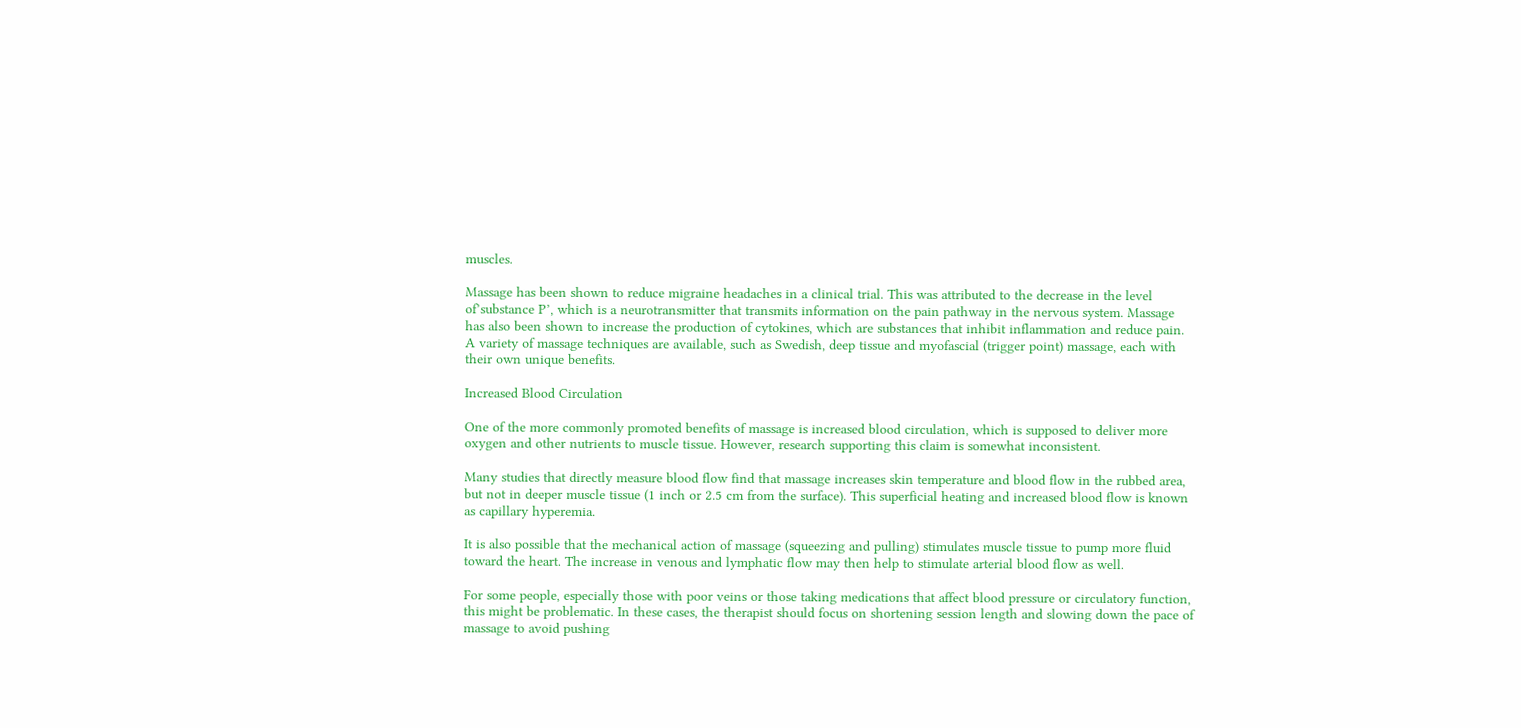muscles.

Massage has been shown to reduce migraine headaches in a clinical trial. This was attributed to the decrease in the level of’substance P’, which is a neurotransmitter that transmits information on the pain pathway in the nervous system. Massage has also been shown to increase the production of cytokines, which are substances that inhibit inflammation and reduce pain. A variety of massage techniques are available, such as Swedish, deep tissue and myofascial (trigger point) massage, each with their own unique benefits.

Increased Blood Circulation

One of the more commonly promoted benefits of massage is increased blood circulation, which is supposed to deliver more oxygen and other nutrients to muscle tissue. However, research supporting this claim is somewhat inconsistent.

Many studies that directly measure blood flow find that massage increases skin temperature and blood flow in the rubbed area, but not in deeper muscle tissue (1 inch or 2.5 cm from the surface). This superficial heating and increased blood flow is known as capillary hyperemia.

It is also possible that the mechanical action of massage (squeezing and pulling) stimulates muscle tissue to pump more fluid toward the heart. The increase in venous and lymphatic flow may then help to stimulate arterial blood flow as well.

For some people, especially those with poor veins or those taking medications that affect blood pressure or circulatory function, this might be problematic. In these cases, the therapist should focus on shortening session length and slowing down the pace of massage to avoid pushing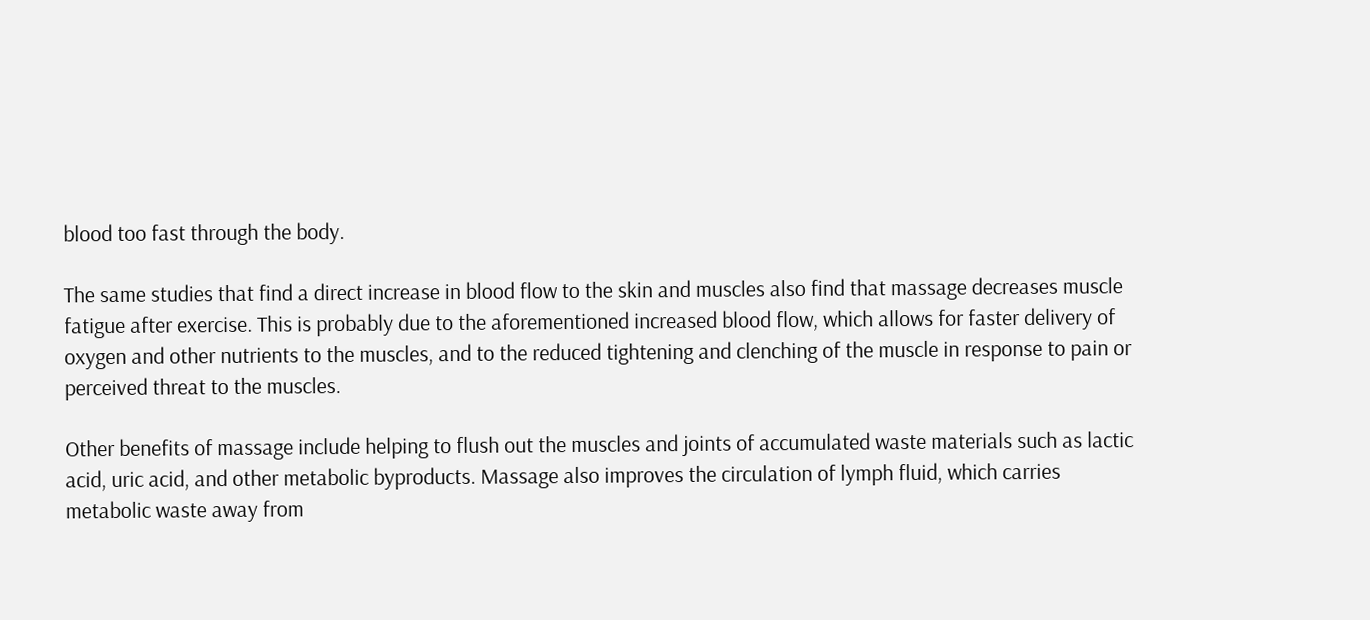blood too fast through the body.

The same studies that find a direct increase in blood flow to the skin and muscles also find that massage decreases muscle fatigue after exercise. This is probably due to the aforementioned increased blood flow, which allows for faster delivery of oxygen and other nutrients to the muscles, and to the reduced tightening and clenching of the muscle in response to pain or perceived threat to the muscles.

Other benefits of massage include helping to flush out the muscles and joints of accumulated waste materials such as lactic acid, uric acid, and other metabolic byproducts. Massage also improves the circulation of lymph fluid, which carries metabolic waste away from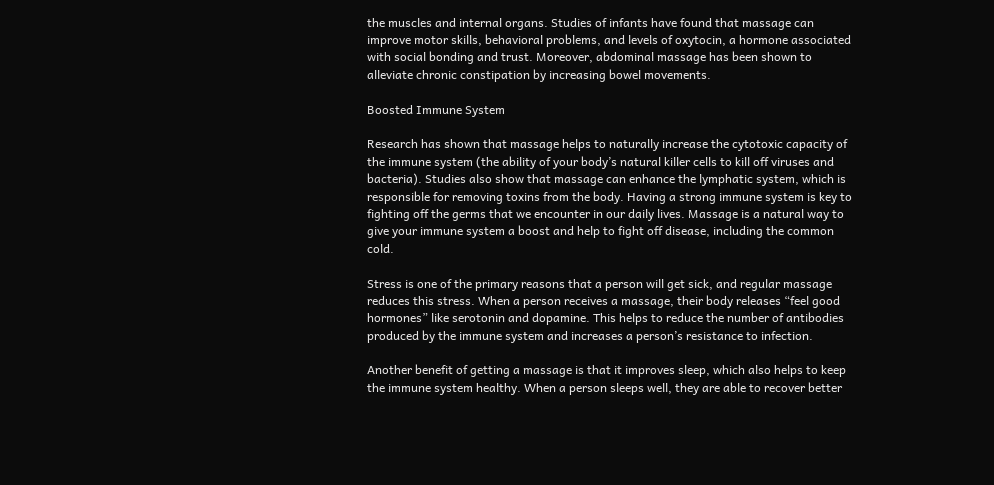the muscles and internal organs. Studies of infants have found that massage can improve motor skills, behavioral problems, and levels of oxytocin, a hormone associated with social bonding and trust. Moreover, abdominal massage has been shown to alleviate chronic constipation by increasing bowel movements.

Boosted Immune System

Research has shown that massage helps to naturally increase the cytotoxic capacity of the immune system (the ability of your body’s natural killer cells to kill off viruses and bacteria). Studies also show that massage can enhance the lymphatic system, which is responsible for removing toxins from the body. Having a strong immune system is key to fighting off the germs that we encounter in our daily lives. Massage is a natural way to give your immune system a boost and help to fight off disease, including the common cold.

Stress is one of the primary reasons that a person will get sick, and regular massage reduces this stress. When a person receives a massage, their body releases “feel good hormones” like serotonin and dopamine. This helps to reduce the number of antibodies produced by the immune system and increases a person’s resistance to infection.

Another benefit of getting a massage is that it improves sleep, which also helps to keep the immune system healthy. When a person sleeps well, they are able to recover better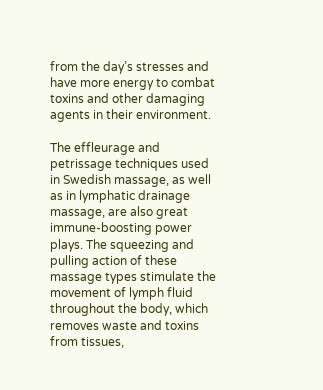from the day’s stresses and have more energy to combat toxins and other damaging agents in their environment.

The effleurage and petrissage techniques used in Swedish massage, as well as in lymphatic drainage massage, are also great immune-boosting power plays. The squeezing and pulling action of these massage types stimulate the movement of lymph fluid throughout the body, which removes waste and toxins from tissues,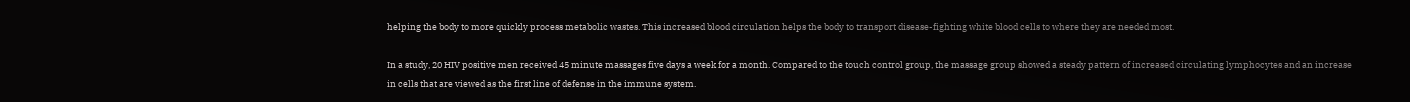helping the body to more quickly process metabolic wastes. This increased blood circulation helps the body to transport disease-fighting white blood cells to where they are needed most.

In a study, 20 HIV positive men received 45 minute massages five days a week for a month. Compared to the touch control group, the massage group showed a steady pattern of increased circulating lymphocytes and an increase in cells that are viewed as the first line of defense in the immune system.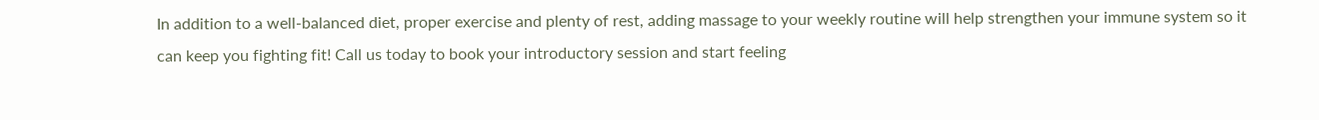In addition to a well-balanced diet, proper exercise and plenty of rest, adding massage to your weekly routine will help strengthen your immune system so it can keep you fighting fit! Call us today to book your introductory session and start feeling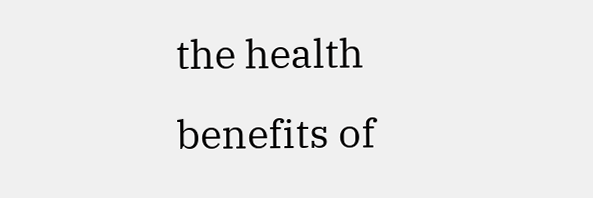the health benefits of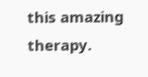this amazing therapy.